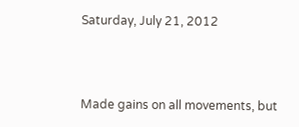Saturday, July 21, 2012



Made gains on all movements, but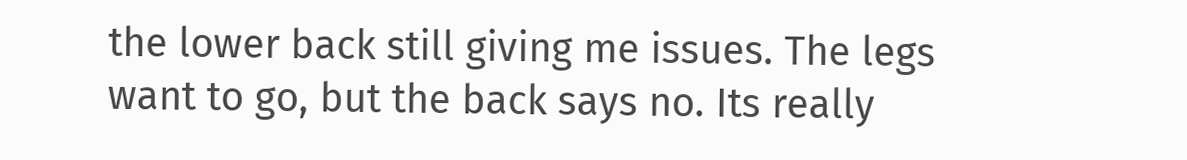the lower back still giving me issues. The legs want to go, but the back says no. Its really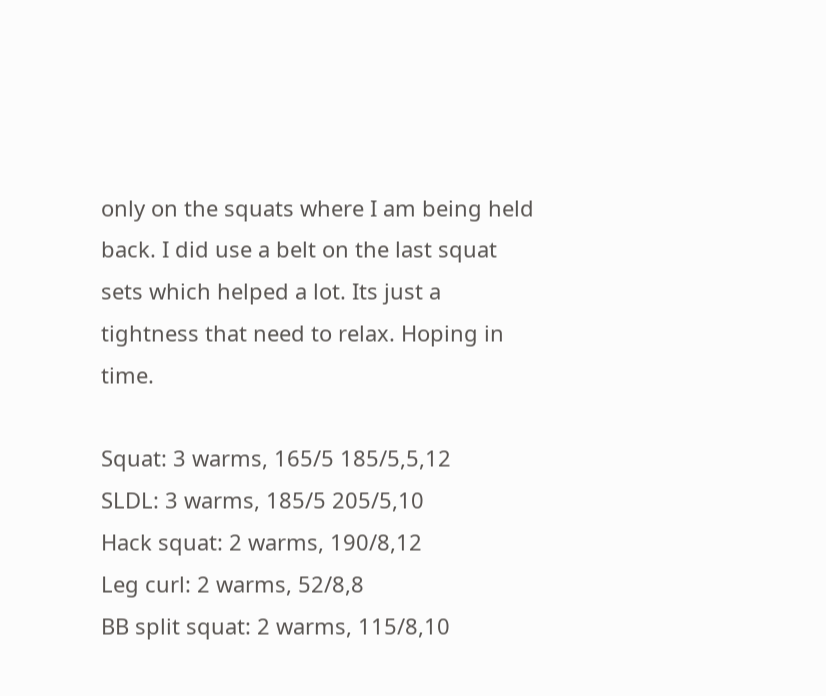only on the squats where I am being held back. I did use a belt on the last squat sets which helped a lot. Its just a tightness that need to relax. Hoping in time.

Squat: 3 warms, 165/5 185/5,5,12
SLDL: 3 warms, 185/5 205/5,10
Hack squat: 2 warms, 190/8,12
Leg curl: 2 warms, 52/8,8
BB split squat: 2 warms, 115/8,10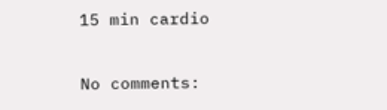15 min cardio

No comments: